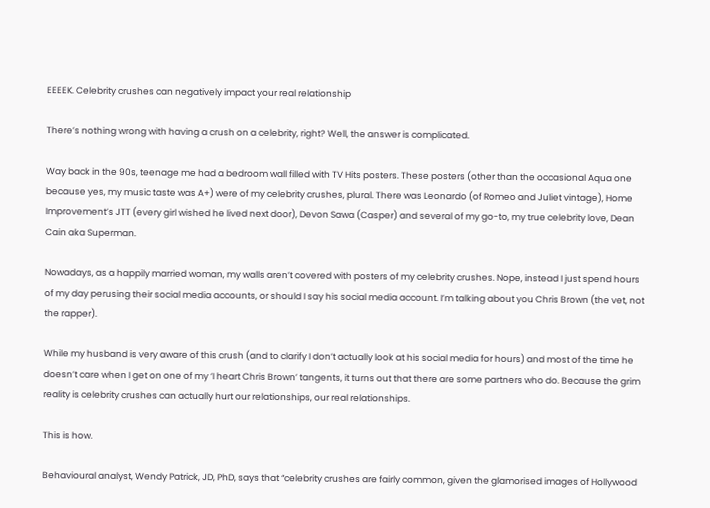EEEEK. Celebrity crushes can negatively impact your real relationship

There’s nothing wrong with having a crush on a celebrity, right? Well, the answer is complicated.

Way back in the 90s, teenage me had a bedroom wall filled with TV Hits posters. These posters (other than the occasional Aqua one because yes, my music taste was A+) were of my celebrity crushes, plural. There was Leonardo (of Romeo and Juliet vintage), Home Improvement’s JTT (every girl wished he lived next door), Devon Sawa (Casper) and several of my go-to, my true celebrity love, Dean Cain aka Superman.

Nowadays, as a happily married woman, my walls aren’t covered with posters of my celebrity crushes. Nope, instead I just spend hours of my day perusing their social media accounts, or should I say his social media account. I’m talking about you Chris Brown (the vet, not the rapper).

While my husband is very aware of this crush (and to clarify I don’t actually look at his social media for hours) and most of the time he doesn’t care when I get on one of my ‘I heart Chris Brown’ tangents, it turns out that there are some partners who do. Because the grim reality is celebrity crushes can actually hurt our relationships, our real relationships.

This is how.

Behavioural analyst, Wendy Patrick, JD, PhD, says that “celebrity crushes are fairly common, given the glamorised images of Hollywood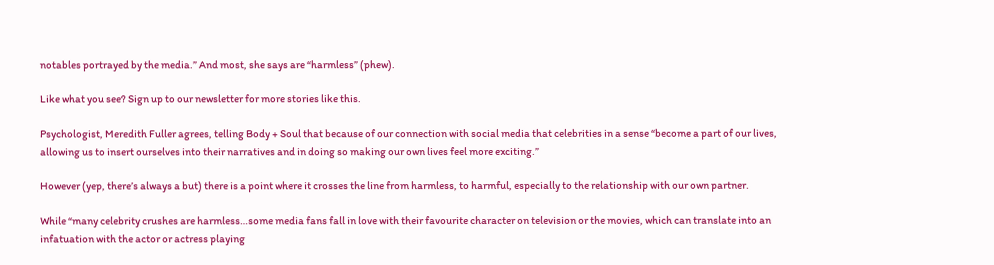notables portrayed by the media.” And most, she says are “harmless” (phew).

Like what you see? Sign up to our newsletter for more stories like this.

Psychologist, Meredith Fuller agrees, telling Body + Soul that because of our connection with social media that celebrities in a sense “become a part of our lives, allowing us to insert ourselves into their narratives and in doing so making our own lives feel more exciting.”

However (yep, there’s always a but) there is a point where it crosses the line from harmless, to harmful, especially to the relationship with our own partner.

While “many celebrity crushes are harmless…some media fans fall in love with their favourite character on television or the movies, which can translate into an infatuation with the actor or actress playing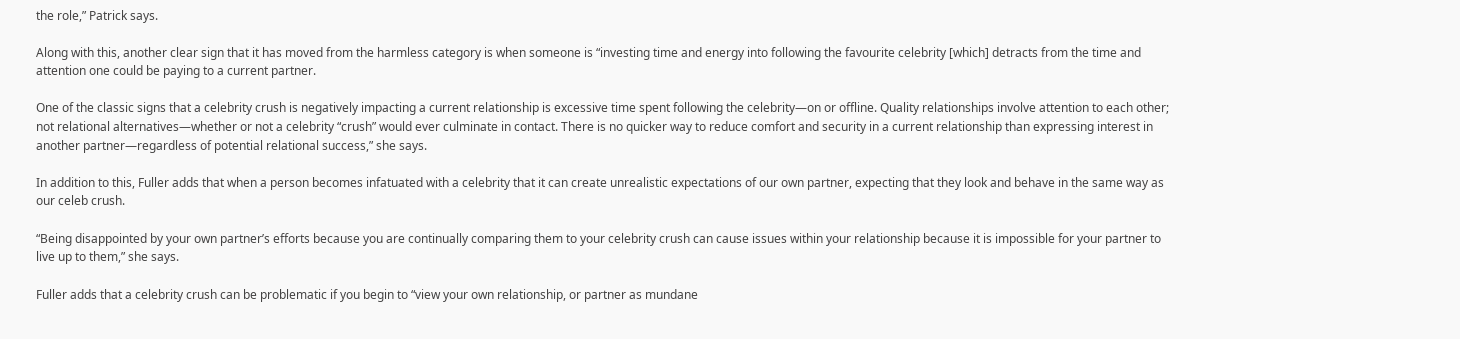the role,” Patrick says.

Along with this, another clear sign that it has moved from the harmless category is when someone is “investing time and energy into following the favourite celebrity [which] detracts from the time and attention one could be paying to a current partner.

One of the classic signs that a celebrity crush is negatively impacting a current relationship is excessive time spent following the celebrity—on or offline. Quality relationships involve attention to each other; not relational alternatives—whether or not a celebrity “crush” would ever culminate in contact. There is no quicker way to reduce comfort and security in a current relationship than expressing interest in another partner—regardless of potential relational success,” she says.

In addition to this, Fuller adds that when a person becomes infatuated with a celebrity that it can create unrealistic expectations of our own partner, expecting that they look and behave in the same way as our celeb crush.

“Being disappointed by your own partner’s efforts because you are continually comparing them to your celebrity crush can cause issues within your relationship because it is impossible for your partner to live up to them,” she says.

Fuller adds that a celebrity crush can be problematic if you begin to “view your own relationship, or partner as mundane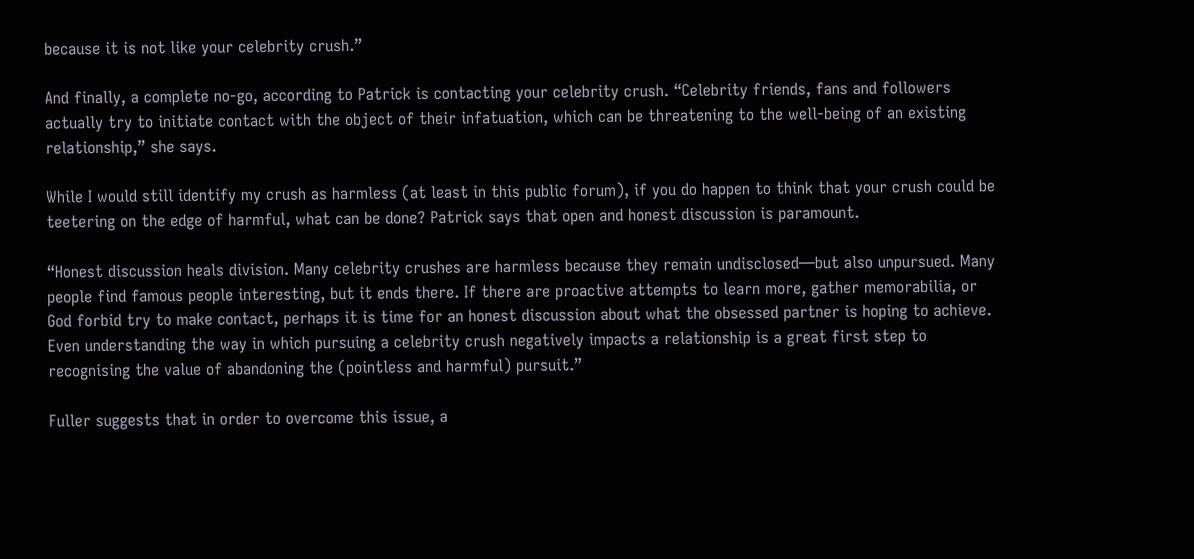because it is not like your celebrity crush.”

And finally, a complete no-go, according to Patrick is contacting your celebrity crush. “Celebrity friends, fans and followers actually try to initiate contact with the object of their infatuation, which can be threatening to the well-being of an existing relationship,” she says.

While I would still identify my crush as harmless (at least in this public forum), if you do happen to think that your crush could be teetering on the edge of harmful, what can be done? Patrick says that open and honest discussion is paramount.

“Honest discussion heals division. Many celebrity crushes are harmless because they remain undisclosed—but also unpursued. Many people find famous people interesting, but it ends there. If there are proactive attempts to learn more, gather memorabilia, or God forbid try to make contact, perhaps it is time for an honest discussion about what the obsessed partner is hoping to achieve. Even understanding the way in which pursuing a celebrity crush negatively impacts a relationship is a great first step to recognising the value of abandoning the (pointless and harmful) pursuit.”

Fuller suggests that in order to overcome this issue, a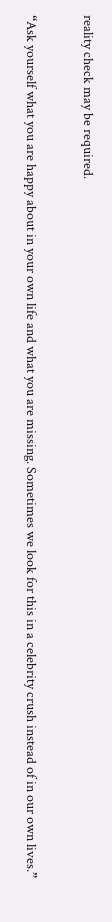reality check may be required.

“Ask yourself what you are happy about in your own life and what you are missing. Sometimes we look for this in a celebrity crush instead of in our own lives.”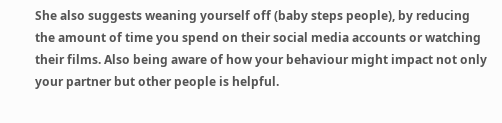She also suggests weaning yourself off (baby steps people), by reducing the amount of time you spend on their social media accounts or watching their films. Also being aware of how your behaviour might impact not only your partner but other people is helpful.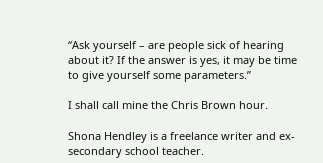“Ask yourself – are people sick of hearing about it? If the answer is yes, it may be time to give yourself some parameters.”

I shall call mine the Chris Brown hour.

Shona Hendley is a freelance writer and ex-secondary school teacher.